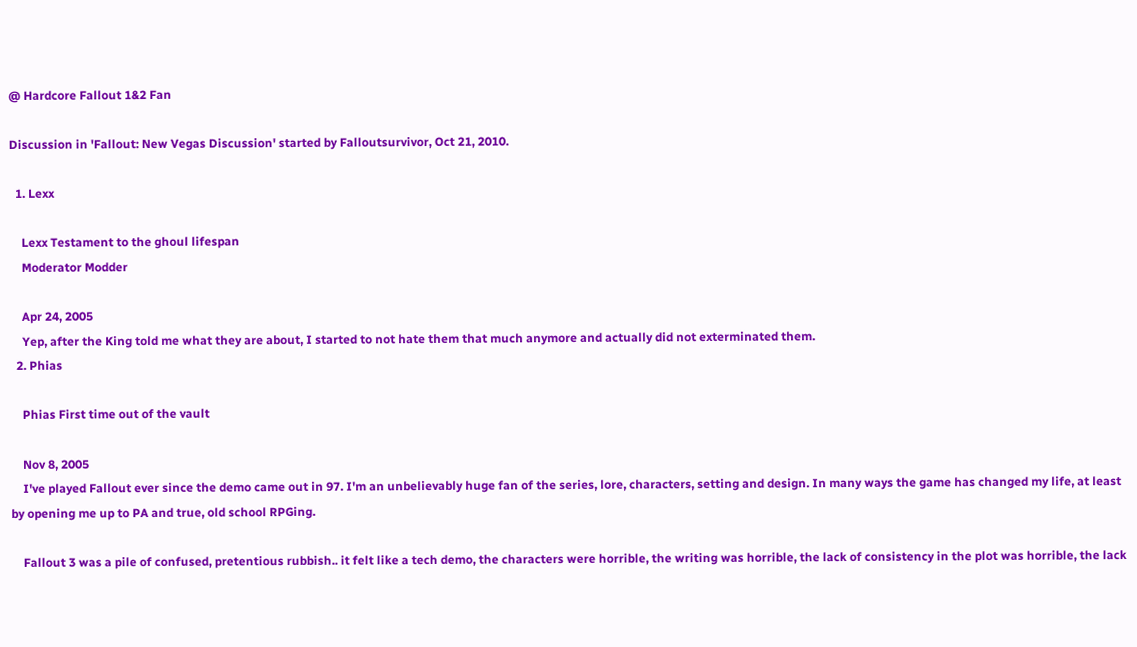@ Hardcore Fallout 1&2 Fan

Discussion in 'Fallout: New Vegas Discussion' started by Falloutsurvivor, Oct 21, 2010.

  1. Lexx

    Lexx Testament to the ghoul lifespan
    Moderator Modder

    Apr 24, 2005
    Yep, after the King told me what they are about, I started to not hate them that much anymore and actually did not exterminated them.
  2. Phias

    Phias First time out of the vault

    Nov 8, 2005
    I've played Fallout ever since the demo came out in 97. I'm an unbelievably huge fan of the series, lore, characters, setting and design. In many ways the game has changed my life, at least by opening me up to PA and true, old school RPGing.

    Fallout 3 was a pile of confused, pretentious rubbish.. it felt like a tech demo, the characters were horrible, the writing was horrible, the lack of consistency in the plot was horrible, the lack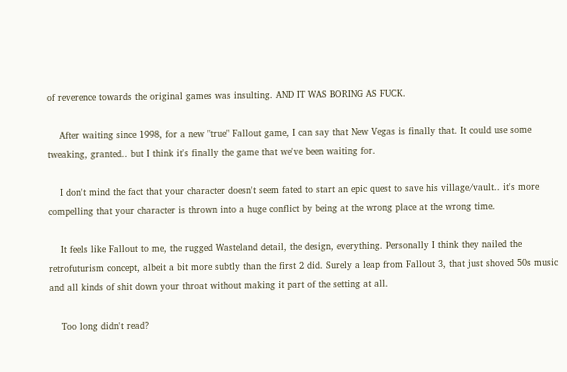of reverence towards the original games was insulting. AND IT WAS BORING AS FUCK.

    After waiting since 1998, for a new "true" Fallout game, I can say that New Vegas is finally that. It could use some tweaking, granted.. but I think it's finally the game that we've been waiting for.

    I don't mind the fact that your character doesn't seem fated to start an epic quest to save his village/vault.. it's more compelling that your character is thrown into a huge conflict by being at the wrong place at the wrong time.

    It feels like Fallout to me, the rugged Wasteland detail, the design, everything. Personally I think they nailed the retrofuturism concept, albeit a bit more subtly than the first 2 did. Surely a leap from Fallout 3, that just shoved 50s music and all kinds of shit down your throat without making it part of the setting at all.

    Too long didn't read?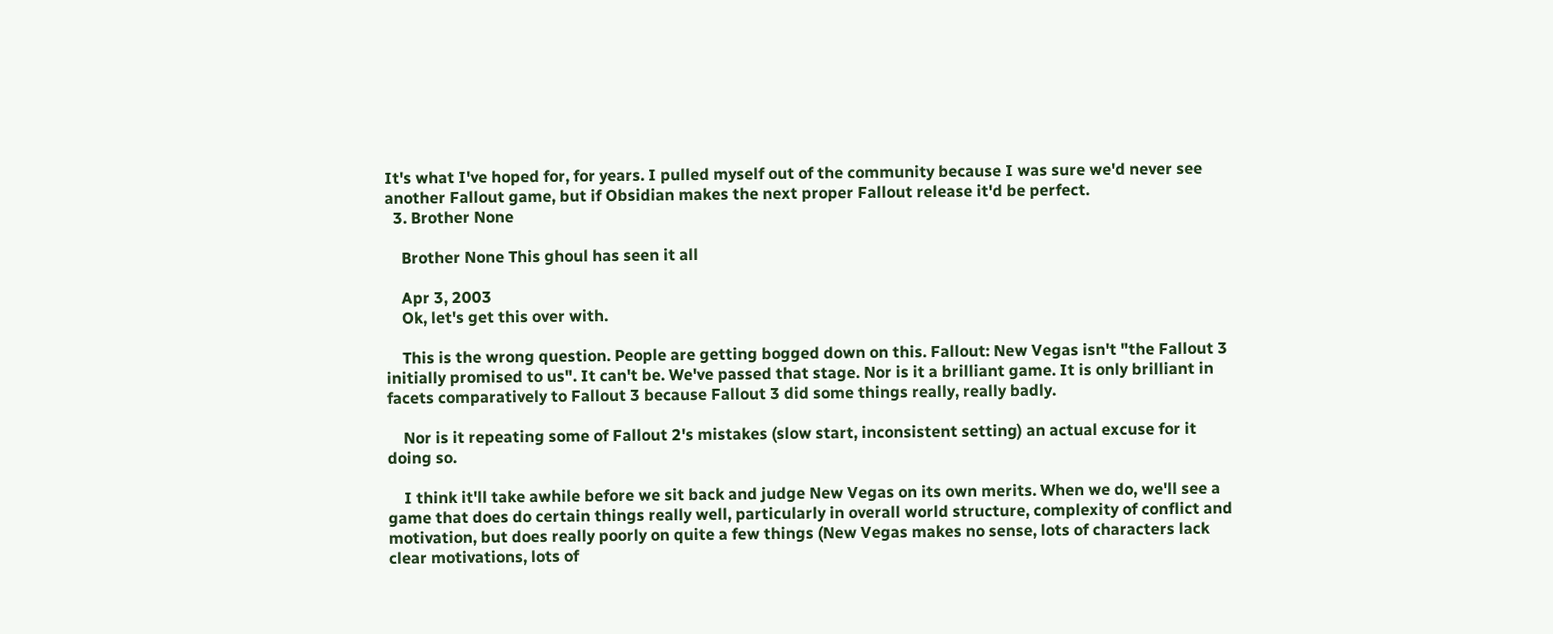It's what I've hoped for, for years. I pulled myself out of the community because I was sure we'd never see another Fallout game, but if Obsidian makes the next proper Fallout release it'd be perfect.
  3. Brother None

    Brother None This ghoul has seen it all

    Apr 3, 2003
    Ok, let's get this over with.

    This is the wrong question. People are getting bogged down on this. Fallout: New Vegas isn't "the Fallout 3 initially promised to us". It can't be. We've passed that stage. Nor is it a brilliant game. It is only brilliant in facets comparatively to Fallout 3 because Fallout 3 did some things really, really badly.

    Nor is it repeating some of Fallout 2's mistakes (slow start, inconsistent setting) an actual excuse for it doing so.

    I think it'll take awhile before we sit back and judge New Vegas on its own merits. When we do, we'll see a game that does do certain things really well, particularly in overall world structure, complexity of conflict and motivation, but does really poorly on quite a few things (New Vegas makes no sense, lots of characters lack clear motivations, lots of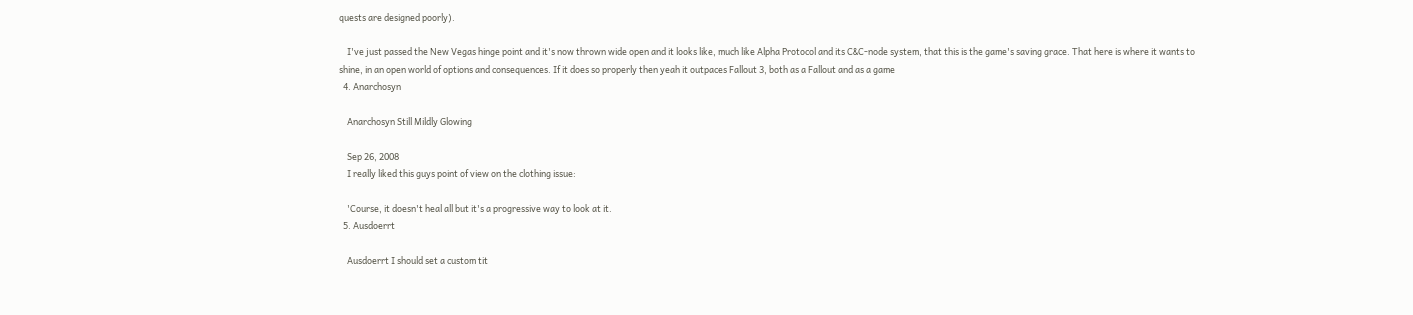quests are designed poorly).

    I've just passed the New Vegas hinge point and it's now thrown wide open and it looks like, much like Alpha Protocol and its C&C-node system, that this is the game's saving grace. That here is where it wants to shine, in an open world of options and consequences. If it does so properly then yeah it outpaces Fallout 3, both as a Fallout and as a game
  4. Anarchosyn

    Anarchosyn Still Mildly Glowing

    Sep 26, 2008
    I really liked this guys point of view on the clothing issue:

    'Course, it doesn't heal all but it's a progressive way to look at it.
  5. Ausdoerrt

    Ausdoerrt I should set a custom tit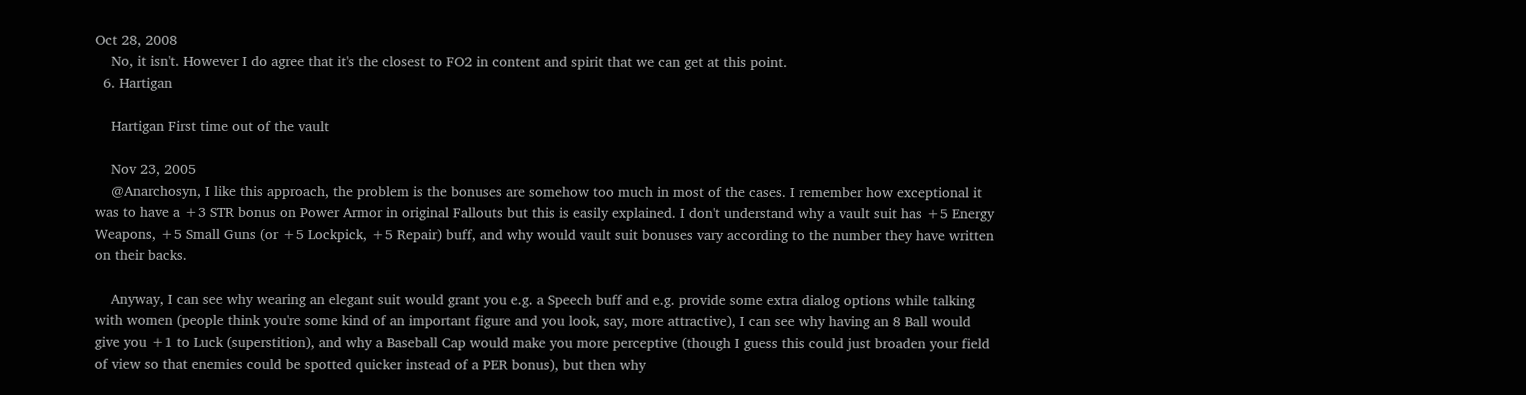Oct 28, 2008
    No, it isn't. However I do agree that it's the closest to FO2 in content and spirit that we can get at this point.
  6. Hartigan

    Hartigan First time out of the vault

    Nov 23, 2005
    @Anarchosyn, I like this approach, the problem is the bonuses are somehow too much in most of the cases. I remember how exceptional it was to have a +3 STR bonus on Power Armor in original Fallouts but this is easily explained. I don't understand why a vault suit has +5 Energy Weapons, +5 Small Guns (or +5 Lockpick, +5 Repair) buff, and why would vault suit bonuses vary according to the number they have written on their backs.

    Anyway, I can see why wearing an elegant suit would grant you e.g. a Speech buff and e.g. provide some extra dialog options while talking with women (people think you're some kind of an important figure and you look, say, more attractive), I can see why having an 8 Ball would give you +1 to Luck (superstition), and why a Baseball Cap would make you more perceptive (though I guess this could just broaden your field of view so that enemies could be spotted quicker instead of a PER bonus), but then why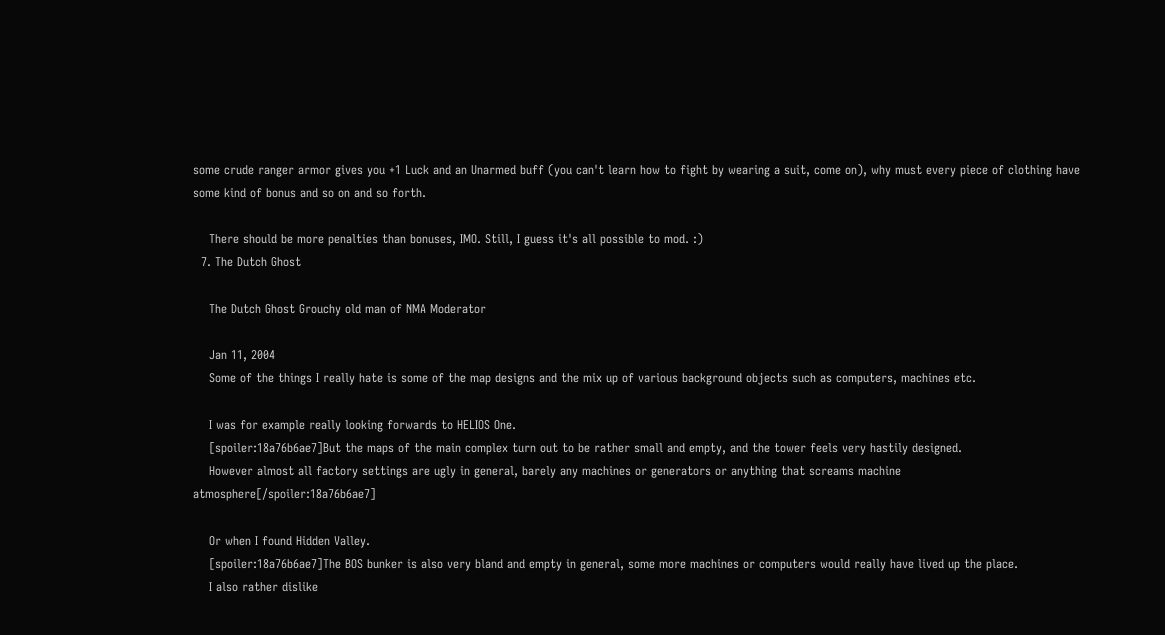some crude ranger armor gives you +1 Luck and an Unarmed buff (you can't learn how to fight by wearing a suit, come on), why must every piece of clothing have some kind of bonus and so on and so forth.

    There should be more penalties than bonuses, IMO. Still, I guess it's all possible to mod. :)
  7. The Dutch Ghost

    The Dutch Ghost Grouchy old man of NMA Moderator

    Jan 11, 2004
    Some of the things I really hate is some of the map designs and the mix up of various background objects such as computers, machines etc.

    I was for example really looking forwards to HELIOS One.
    [spoiler:18a76b6ae7]But the maps of the main complex turn out to be rather small and empty, and the tower feels very hastily designed.
    However almost all factory settings are ugly in general, barely any machines or generators or anything that screams machine atmosphere[/spoiler:18a76b6ae7]

    Or when I found Hidden Valley.
    [spoiler:18a76b6ae7]The BOS bunker is also very bland and empty in general, some more machines or computers would really have lived up the place.
    I also rather dislike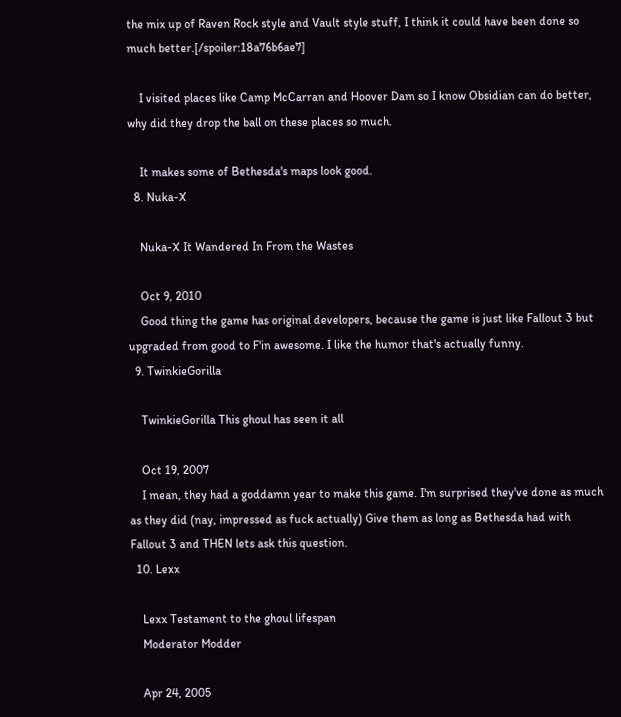the mix up of Raven Rock style and Vault style stuff, I think it could have been done so much better.[/spoiler:18a76b6ae7]

    I visited places like Camp McCarran and Hoover Dam so I know Obsidian can do better, why did they drop the ball on these places so much.

    It makes some of Bethesda's maps look good.
  8. Nuka-X

    Nuka-X It Wandered In From the Wastes

    Oct 9, 2010
    Good thing the game has original developers, because the game is just like Fallout 3 but upgraded from good to F'in awesome. I like the humor that's actually funny.
  9. TwinkieGorilla

    TwinkieGorilla This ghoul has seen it all

    Oct 19, 2007
    I mean, they had a goddamn year to make this game. I'm surprised they've done as much as they did (nay, impressed as fuck actually) Give them as long as Bethesda had with Fallout 3 and THEN lets ask this question.
  10. Lexx

    Lexx Testament to the ghoul lifespan
    Moderator Modder

    Apr 24, 2005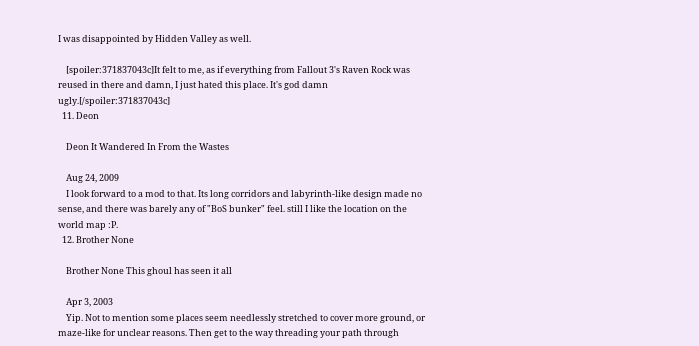I was disappointed by Hidden Valley as well.

    [spoiler:371837043c]It felt to me, as if everything from Fallout 3's Raven Rock was reused in there and damn, I just hated this place. It's god damn ugly.[/spoiler:371837043c]
  11. Deon

    Deon It Wandered In From the Wastes

    Aug 24, 2009
    I look forward to a mod to that. Its long corridors and labyrinth-like design made no sense, and there was barely any of "BoS bunker" feel. still I like the location on the world map :P.
  12. Brother None

    Brother None This ghoul has seen it all

    Apr 3, 2003
    Yip. Not to mention some places seem needlessly stretched to cover more ground, or maze-like for unclear reasons. Then get to the way threading your path through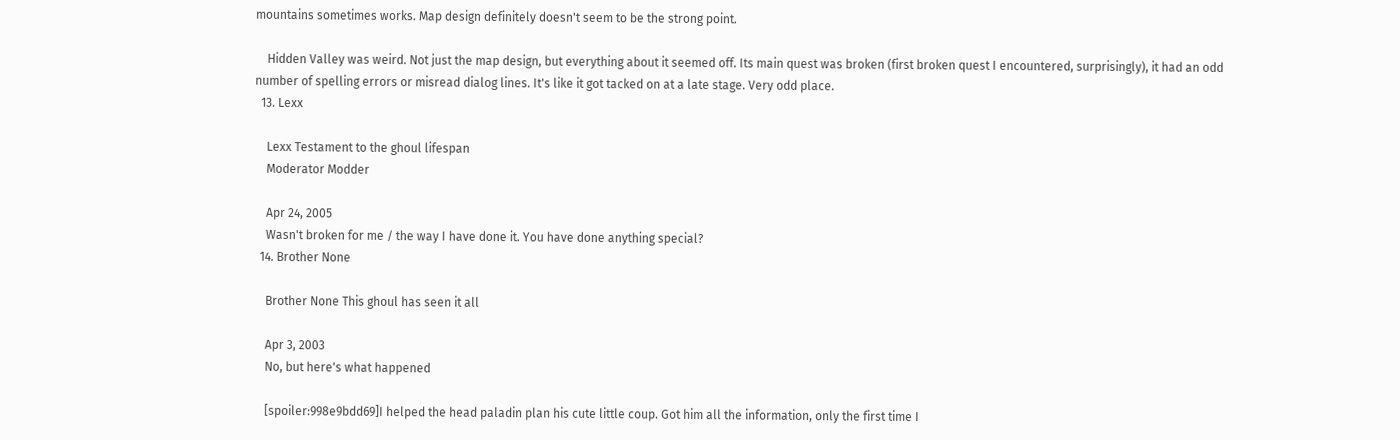mountains sometimes works. Map design definitely doesn't seem to be the strong point.

    Hidden Valley was weird. Not just the map design, but everything about it seemed off. Its main quest was broken (first broken quest I encountered, surprisingly), it had an odd number of spelling errors or misread dialog lines. It's like it got tacked on at a late stage. Very odd place.
  13. Lexx

    Lexx Testament to the ghoul lifespan
    Moderator Modder

    Apr 24, 2005
    Wasn't broken for me / the way I have done it. You have done anything special?
  14. Brother None

    Brother None This ghoul has seen it all

    Apr 3, 2003
    No, but here's what happened

    [spoiler:998e9bdd69]I helped the head paladin plan his cute little coup. Got him all the information, only the first time I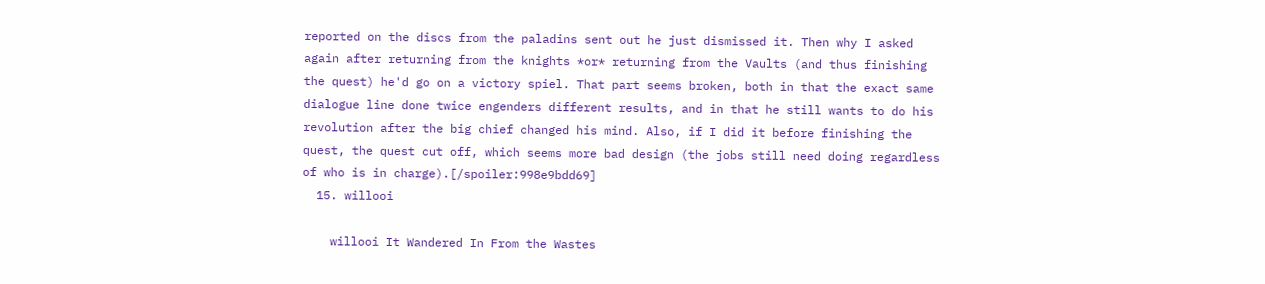reported on the discs from the paladins sent out he just dismissed it. Then why I asked again after returning from the knights *or* returning from the Vaults (and thus finishing the quest) he'd go on a victory spiel. That part seems broken, both in that the exact same dialogue line done twice engenders different results, and in that he still wants to do his revolution after the big chief changed his mind. Also, if I did it before finishing the quest, the quest cut off, which seems more bad design (the jobs still need doing regardless of who is in charge).[/spoiler:998e9bdd69]
  15. willooi

    willooi It Wandered In From the Wastes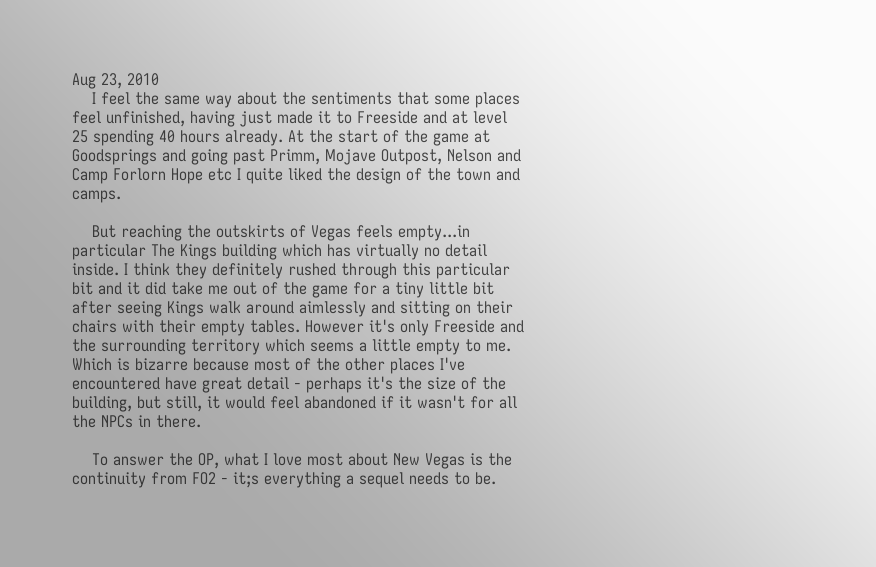Aug 23, 2010
    I feel the same way about the sentiments that some places feel unfinished, having just made it to Freeside and at level 25 spending 40 hours already. At the start of the game at Goodsprings and going past Primm, Mojave Outpost, Nelson and Camp Forlorn Hope etc I quite liked the design of the town and camps.

    But reaching the outskirts of Vegas feels empty...in particular The Kings building which has virtually no detail inside. I think they definitely rushed through this particular bit and it did take me out of the game for a tiny little bit after seeing Kings walk around aimlessly and sitting on their chairs with their empty tables. However it's only Freeside and the surrounding territory which seems a little empty to me. Which is bizarre because most of the other places I've encountered have great detail - perhaps it's the size of the building, but still, it would feel abandoned if it wasn't for all the NPCs in there.

    To answer the OP, what I love most about New Vegas is the continuity from FO2 - it;s everything a sequel needs to be.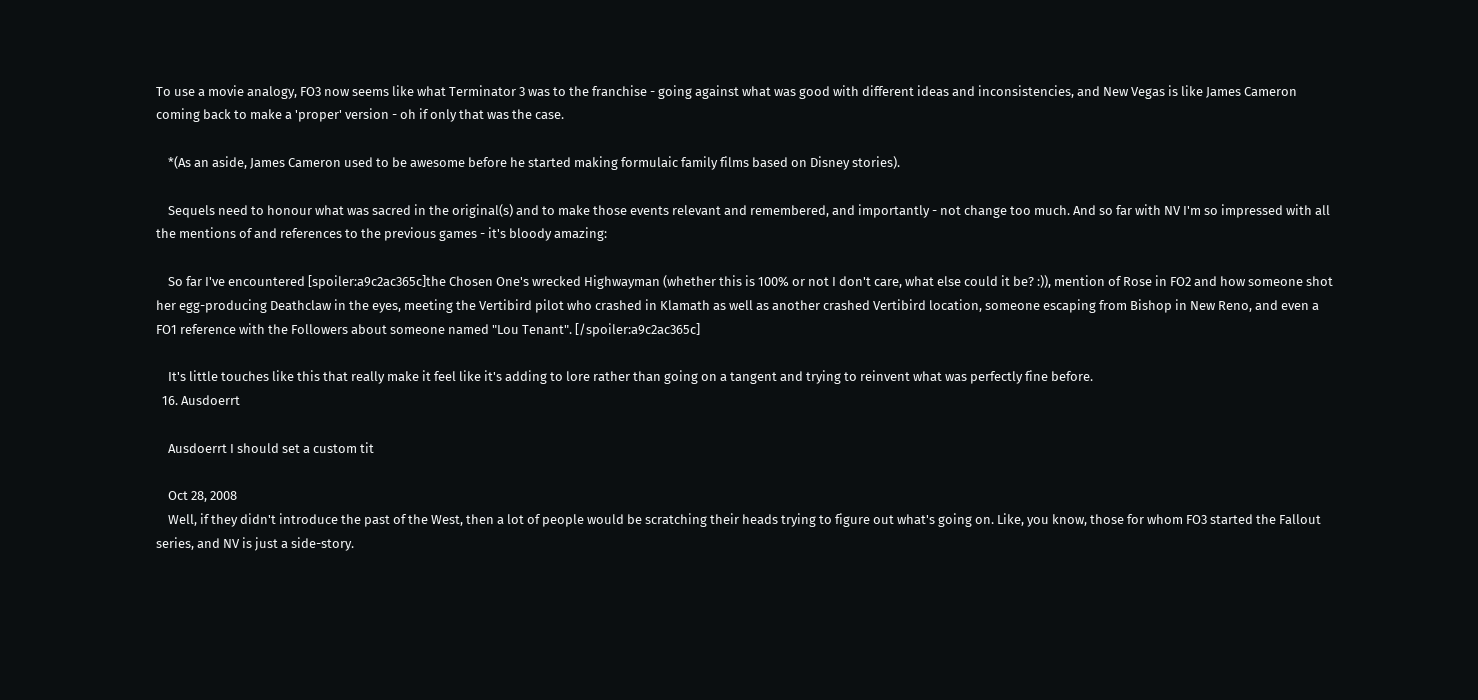To use a movie analogy, FO3 now seems like what Terminator 3 was to the franchise - going against what was good with different ideas and inconsistencies, and New Vegas is like James Cameron coming back to make a 'proper' version - oh if only that was the case.

    *(As an aside, James Cameron used to be awesome before he started making formulaic family films based on Disney stories).

    Sequels need to honour what was sacred in the original(s) and to make those events relevant and remembered, and importantly - not change too much. And so far with NV I'm so impressed with all the mentions of and references to the previous games - it's bloody amazing:

    So far I've encountered [spoiler:a9c2ac365c]the Chosen One's wrecked Highwayman (whether this is 100% or not I don't care, what else could it be? :)), mention of Rose in FO2 and how someone shot her egg-producing Deathclaw in the eyes, meeting the Vertibird pilot who crashed in Klamath as well as another crashed Vertibird location, someone escaping from Bishop in New Reno, and even a FO1 reference with the Followers about someone named "Lou Tenant". [/spoiler:a9c2ac365c]

    It's little touches like this that really make it feel like it's adding to lore rather than going on a tangent and trying to reinvent what was perfectly fine before.
  16. Ausdoerrt

    Ausdoerrt I should set a custom tit

    Oct 28, 2008
    Well, if they didn't introduce the past of the West, then a lot of people would be scratching their heads trying to figure out what's going on. Like, you know, those for whom FO3 started the Fallout series, and NV is just a side-story.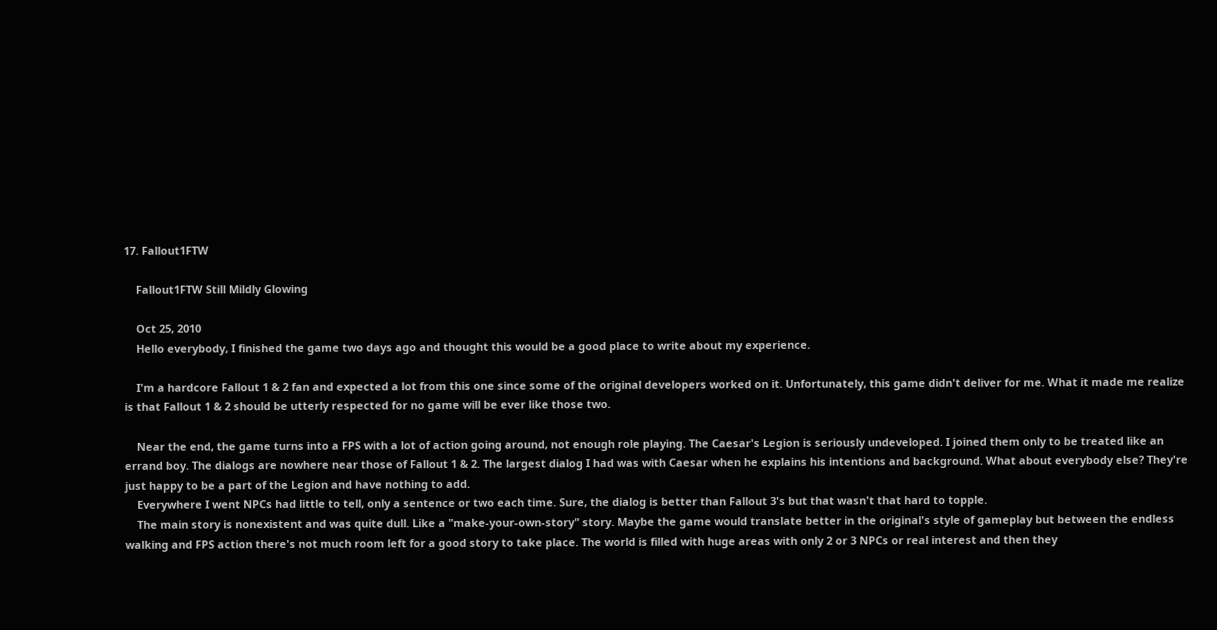17. Fallout1FTW

    Fallout1FTW Still Mildly Glowing

    Oct 25, 2010
    Hello everybody, I finished the game two days ago and thought this would be a good place to write about my experience.

    I'm a hardcore Fallout 1 & 2 fan and expected a lot from this one since some of the original developers worked on it. Unfortunately, this game didn't deliver for me. What it made me realize is that Fallout 1 & 2 should be utterly respected for no game will be ever like those two.

    Near the end, the game turns into a FPS with a lot of action going around, not enough role playing. The Caesar's Legion is seriously undeveloped. I joined them only to be treated like an errand boy. The dialogs are nowhere near those of Fallout 1 & 2. The largest dialog I had was with Caesar when he explains his intentions and background. What about everybody else? They're just happy to be a part of the Legion and have nothing to add.
    Everywhere I went NPCs had little to tell, only a sentence or two each time. Sure, the dialog is better than Fallout 3's but that wasn't that hard to topple.
    The main story is nonexistent and was quite dull. Like a "make-your-own-story" story. Maybe the game would translate better in the original's style of gameplay but between the endless walking and FPS action there's not much room left for a good story to take place. The world is filled with huge areas with only 2 or 3 NPCs or real interest and then they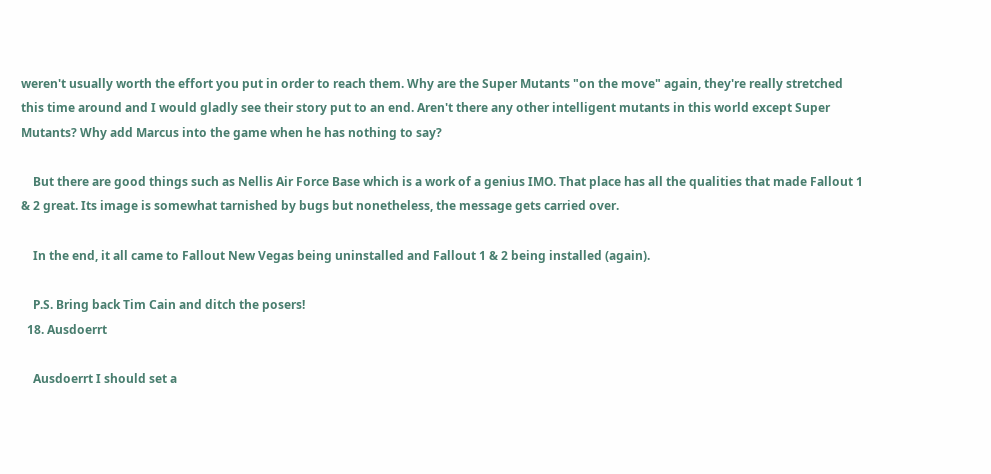weren't usually worth the effort you put in order to reach them. Why are the Super Mutants "on the move" again, they're really stretched this time around and I would gladly see their story put to an end. Aren't there any other intelligent mutants in this world except Super Mutants? Why add Marcus into the game when he has nothing to say?

    But there are good things such as Nellis Air Force Base which is a work of a genius IMO. That place has all the qualities that made Fallout 1 & 2 great. Its image is somewhat tarnished by bugs but nonetheless, the message gets carried over.

    In the end, it all came to Fallout New Vegas being uninstalled and Fallout 1 & 2 being installed (again).

    P.S. Bring back Tim Cain and ditch the posers!
  18. Ausdoerrt

    Ausdoerrt I should set a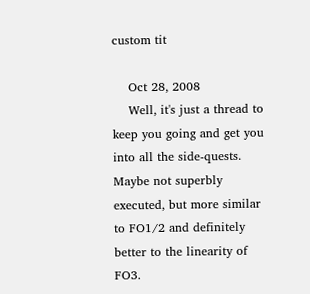custom tit

    Oct 28, 2008
    Well, it's just a thread to keep you going and get you into all the side-quests. Maybe not superbly executed, but more similar to FO1/2 and definitely better to the linearity of FO3.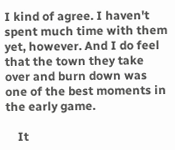I kind of agree. I haven't spent much time with them yet, however. And I do feel that the town they take over and burn down was one of the best moments in the early game.

    It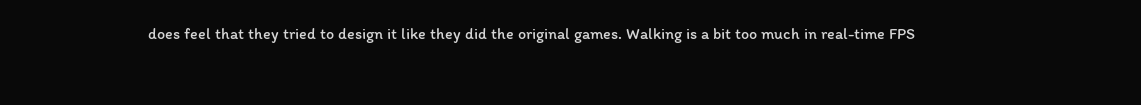does feel that they tried to design it like they did the original games. Walking is a bit too much in real-time FPS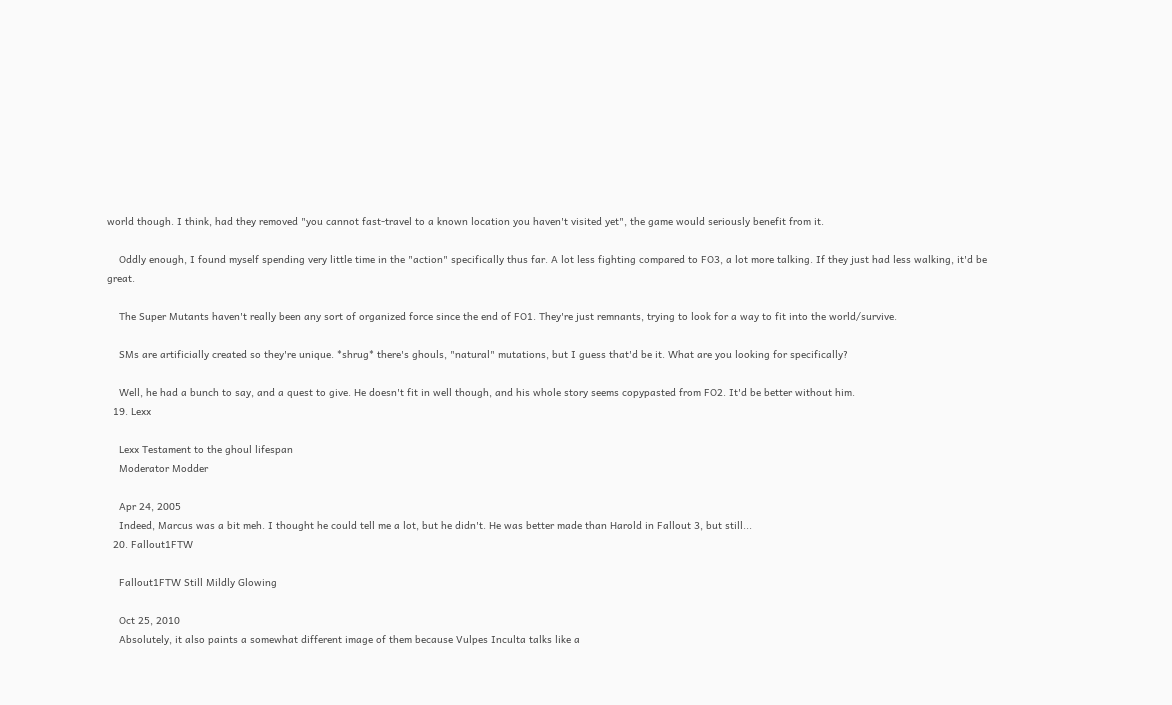world though. I think, had they removed "you cannot fast-travel to a known location you haven't visited yet", the game would seriously benefit from it.

    Oddly enough, I found myself spending very little time in the "action" specifically thus far. A lot less fighting compared to FO3, a lot more talking. If they just had less walking, it'd be great.

    The Super Mutants haven't really been any sort of organized force since the end of FO1. They're just remnants, trying to look for a way to fit into the world/survive.

    SMs are artificially created so they're unique. *shrug* there's ghouls, "natural" mutations, but I guess that'd be it. What are you looking for specifically?

    Well, he had a bunch to say, and a quest to give. He doesn't fit in well though, and his whole story seems copypasted from FO2. It'd be better without him.
  19. Lexx

    Lexx Testament to the ghoul lifespan
    Moderator Modder

    Apr 24, 2005
    Indeed, Marcus was a bit meh. I thought he could tell me a lot, but he didn't. He was better made than Harold in Fallout 3, but still...
  20. Fallout1FTW

    Fallout1FTW Still Mildly Glowing

    Oct 25, 2010
    Absolutely, it also paints a somewhat different image of them because Vulpes Inculta talks like a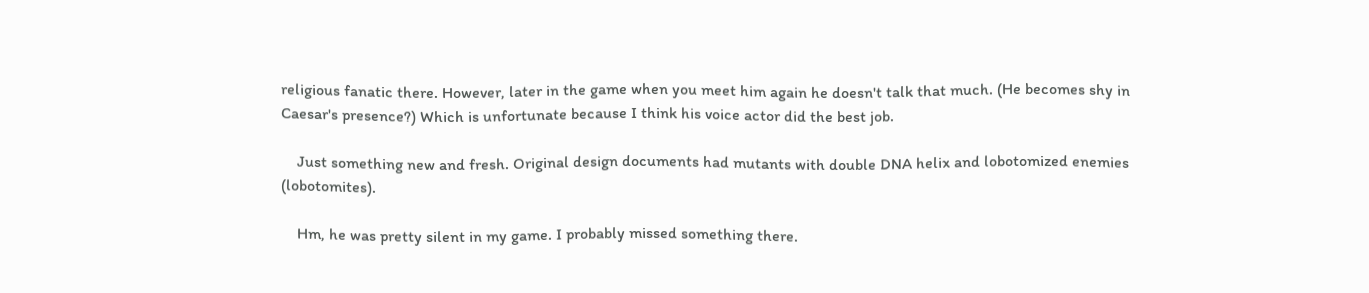religious fanatic there. However, later in the game when you meet him again he doesn't talk that much. (He becomes shy in Caesar's presence?) Which is unfortunate because I think his voice actor did the best job.

    Just something new and fresh. Original design documents had mutants with double DNA helix and lobotomized enemies (lobotomites).

    Hm, he was pretty silent in my game. I probably missed something there.